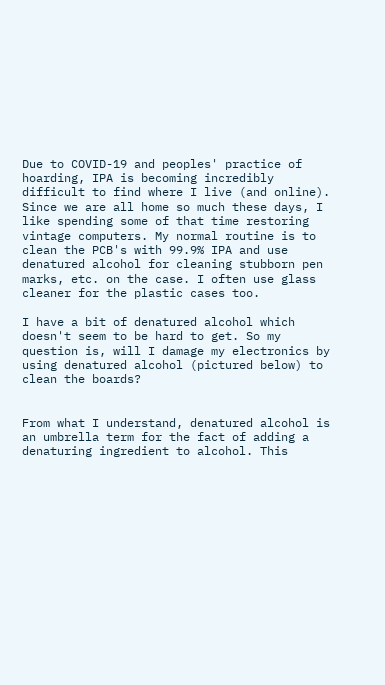Due to COVID-19 and peoples' practice of hoarding, IPA is becoming incredibly difficult to find where I live (and online). Since we are all home so much these days, I like spending some of that time restoring vintage computers. My normal routine is to clean the PCB's with 99.9% IPA and use denatured alcohol for cleaning stubborn pen marks, etc. on the case. I often use glass cleaner for the plastic cases too.

I have a bit of denatured alcohol which doesn't seem to be hard to get. So my question is, will I damage my electronics by using denatured alcohol (pictured below) to clean the boards?


From what I understand, denatured alcohol is an umbrella term for the fact of adding a denaturing ingredient to alcohol. This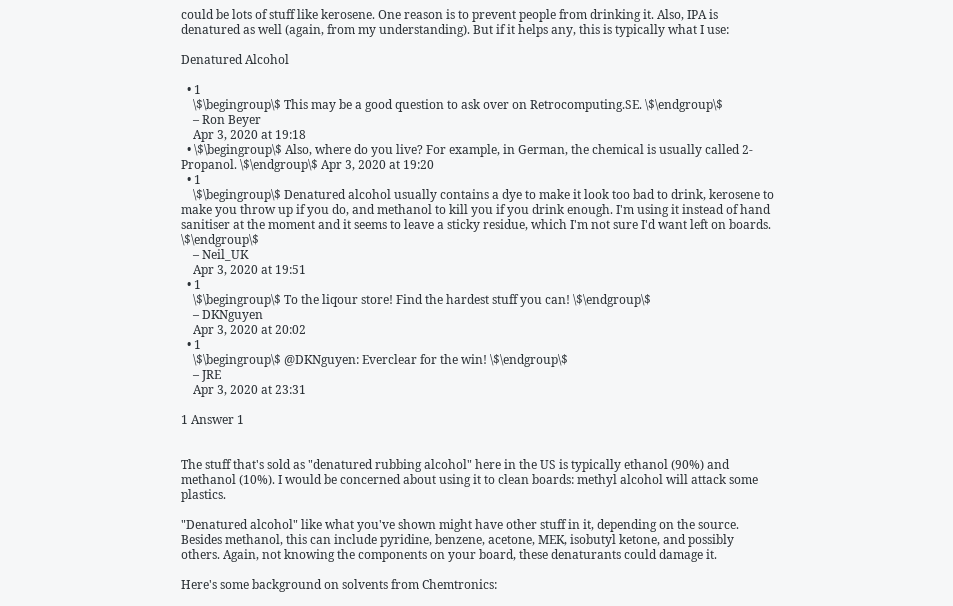could be lots of stuff like kerosene. One reason is to prevent people from drinking it. Also, IPA is denatured as well (again, from my understanding). But if it helps any, this is typically what I use:

Denatured Alcohol

  • 1
    \$\begingroup\$ This may be a good question to ask over on Retrocomputing.SE. \$\endgroup\$
    – Ron Beyer
    Apr 3, 2020 at 19:18
  • \$\begingroup\$ Also, where do you live? For example, in German, the chemical is usually called 2-Propanol. \$\endgroup\$ Apr 3, 2020 at 19:20
  • 1
    \$\begingroup\$ Denatured alcohol usually contains a dye to make it look too bad to drink, kerosene to make you throw up if you do, and methanol to kill you if you drink enough. I'm using it instead of hand sanitiser at the moment and it seems to leave a sticky residue, which I'm not sure I'd want left on boards. \$\endgroup\$
    – Neil_UK
    Apr 3, 2020 at 19:51
  • 1
    \$\begingroup\$ To the liqour store! Find the hardest stuff you can! \$\endgroup\$
    – DKNguyen
    Apr 3, 2020 at 20:02
  • 1
    \$\begingroup\$ @DKNguyen: Everclear for the win! \$\endgroup\$
    – JRE
    Apr 3, 2020 at 23:31

1 Answer 1


The stuff that's sold as "denatured rubbing alcohol" here in the US is typically ethanol (90%) and methanol (10%). I would be concerned about using it to clean boards: methyl alcohol will attack some plastics.

"Denatured alcohol" like what you've shown might have other stuff in it, depending on the source. Besides methanol, this can include pyridine, benzene, acetone, MEK, isobutyl ketone, and possibly others. Again, not knowing the components on your board, these denaturants could damage it.

Here's some background on solvents from Chemtronics: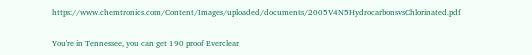https://www.chemtronics.com/Content/Images/uploaded/documents/2005V4N5HydrocarbonsvsChlorinated.pdf

You're in Tennessee, you can get 190 proof Everclear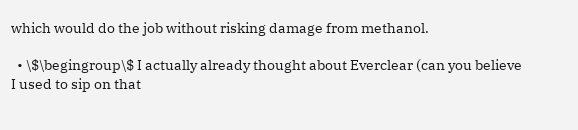which would do the job without risking damage from methanol.

  • \$\begingroup\$ I actually already thought about Everclear (can you believe I used to sip on that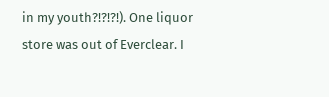in my youth?!?!?!). One liquor store was out of Everclear. I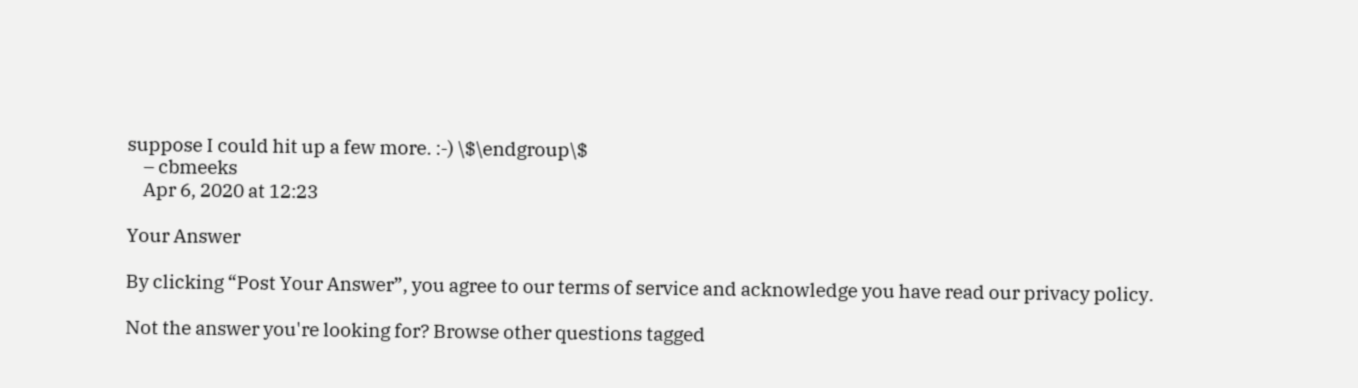suppose I could hit up a few more. :-) \$\endgroup\$
    – cbmeeks
    Apr 6, 2020 at 12:23

Your Answer

By clicking “Post Your Answer”, you agree to our terms of service and acknowledge you have read our privacy policy.

Not the answer you're looking for? Browse other questions tagged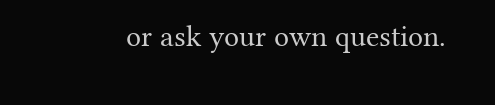or ask your own question.